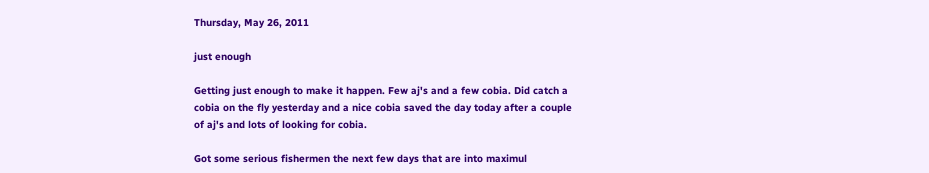Thursday, May 26, 2011

just enough

Getting just enough to make it happen. Few aj's and a few cobia. Did catch a cobia on the fly yesterday and a nice cobia saved the day today after a couple of aj's and lots of looking for cobia.

Got some serious fishermen the next few days that are into maximul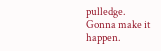pulledge. Gonna make it happen.